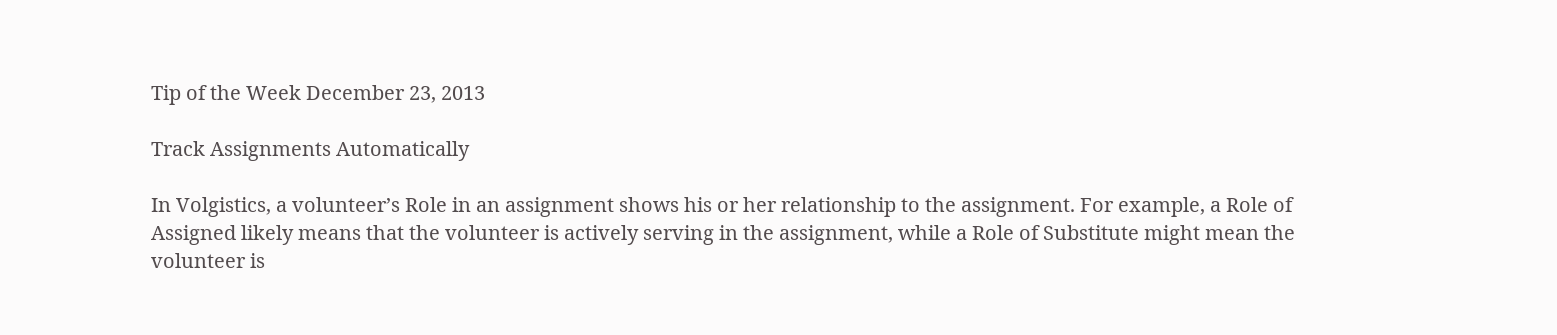Tip of the Week December 23, 2013

Track Assignments Automatically

In Volgistics, a volunteer’s Role in an assignment shows his or her relationship to the assignment. For example, a Role of Assigned likely means that the volunteer is actively serving in the assignment, while a Role of Substitute might mean the volunteer is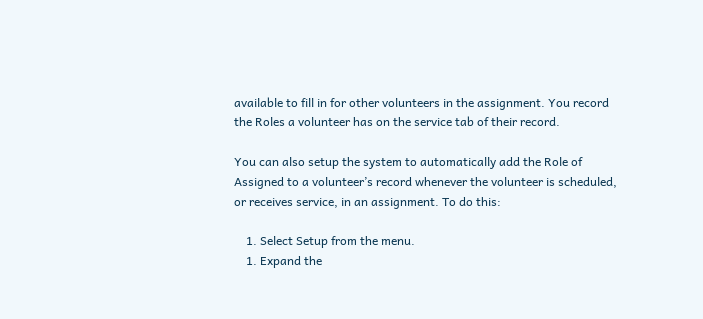available to fill in for other volunteers in the assignment. You record the Roles a volunteer has on the service tab of their record.

You can also setup the system to automatically add the Role of Assigned to a volunteer’s record whenever the volunteer is scheduled, or receives service, in an assignment. To do this:

    1. Select Setup from the menu.
    1. Expand the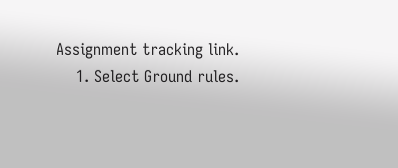Assignment tracking link.
    1. Select Ground rules.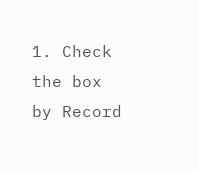1. Check the box by Record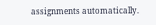assignments automatically.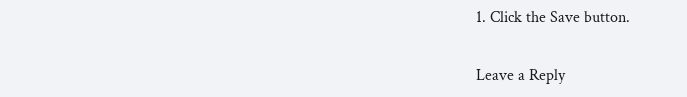1. Click the Save button.

Leave a Reply